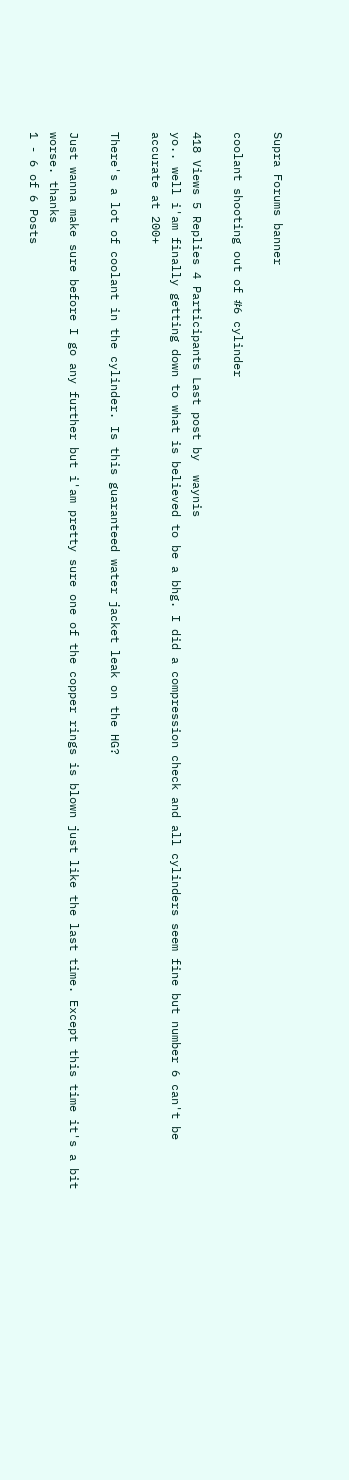Supra Forums banner

coolant shooting out of #6 cylinder

418 Views 5 Replies 4 Participants Last post by  waynis
yo.. well i'am finally getting down to what is believed to be a bhg. I did a compression check and all cylinders seem fine but number 6 can't be accurate at 200+

There's a lot of coolant in the cylinder. Is this guaranteed water jacket leak on the HG?

Just wanna make sure before I go any further but i'am pretty sure one of the copper rings is blown just like the last time. Except this time it's a bit worse. thanks
1 - 6 of 6 Posts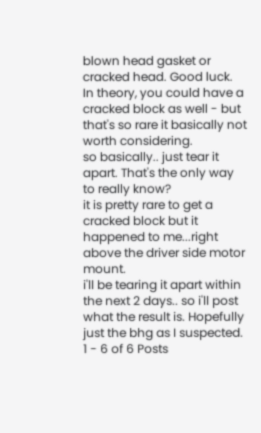blown head gasket or cracked head. Good luck.
In theory, you could have a cracked block as well - but that's so rare it basically not worth considering.
so basically.. just tear it apart. That's the only way to really know?
it is pretty rare to get a cracked block but it happened to me...right above the driver side motor mount.
i'll be tearing it apart within the next 2 days.. so i'll post what the result is. Hopefully just the bhg as I suspected.
1 - 6 of 6 Posts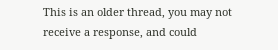This is an older thread, you may not receive a response, and could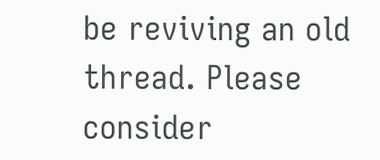be reviving an old thread. Please consider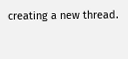creating a new thread.